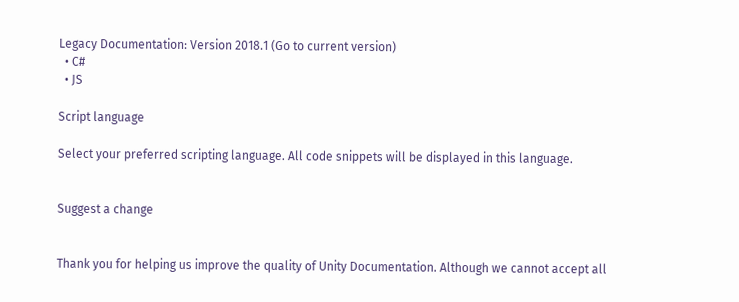Legacy Documentation: Version 2018.1 (Go to current version)
  • C#
  • JS

Script language

Select your preferred scripting language. All code snippets will be displayed in this language.


Suggest a change


Thank you for helping us improve the quality of Unity Documentation. Although we cannot accept all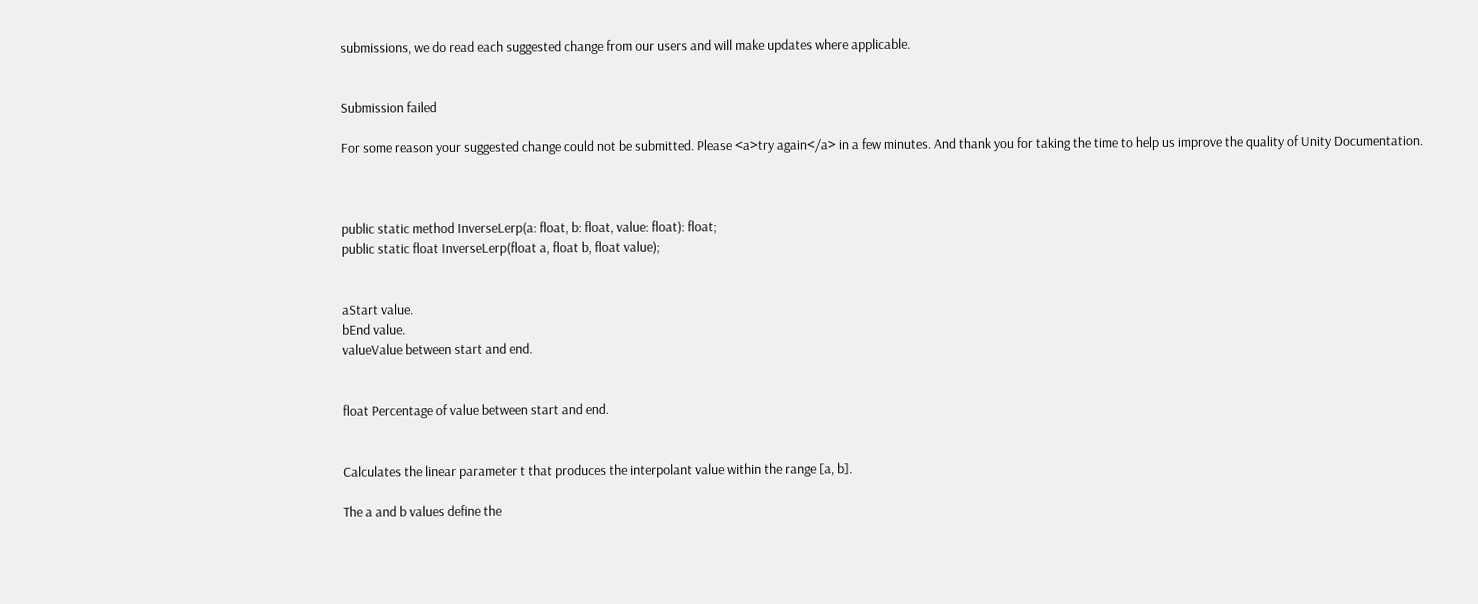submissions, we do read each suggested change from our users and will make updates where applicable.


Submission failed

For some reason your suggested change could not be submitted. Please <a>try again</a> in a few minutes. And thank you for taking the time to help us improve the quality of Unity Documentation.



public static method InverseLerp(a: float, b: float, value: float): float;
public static float InverseLerp(float a, float b, float value);


aStart value.
bEnd value.
valueValue between start and end.


float Percentage of value between start and end.


Calculates the linear parameter t that produces the interpolant value within the range [a, b].

The a and b values define the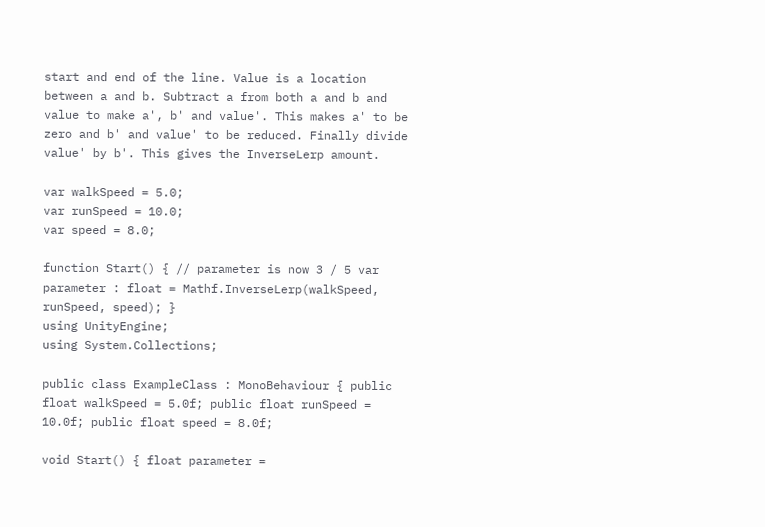start and end of the line. Value is a location between a and b. Subtract a from both a and b and value to make a', b' and value'. This makes a' to be zero and b' and value' to be reduced. Finally divide value' by b'. This gives the InverseLerp amount.

var walkSpeed = 5.0;
var runSpeed = 10.0;
var speed = 8.0;

function Start() { // parameter is now 3 / 5 var parameter : float = Mathf.InverseLerp(walkSpeed, runSpeed, speed); }
using UnityEngine;
using System.Collections;

public class ExampleClass : MonoBehaviour { public float walkSpeed = 5.0f; public float runSpeed = 10.0f; public float speed = 8.0f;

void Start() { float parameter =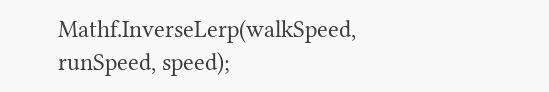Mathf.InverseLerp(walkSpeed, runSpeed, speed);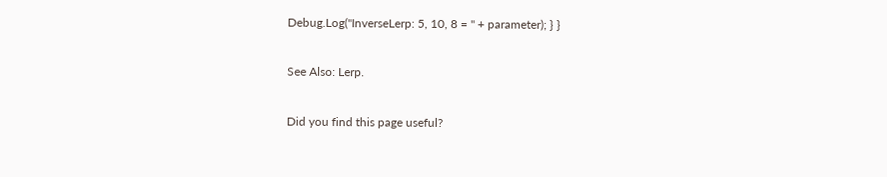Debug.Log("InverseLerp: 5, 10, 8 = " + parameter); } }

See Also: Lerp.

Did you find this page useful?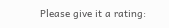Please give it a rating: